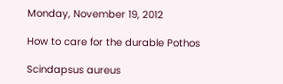Monday, November 19, 2012

How to care for the durable Pothos

Scindapsus aureus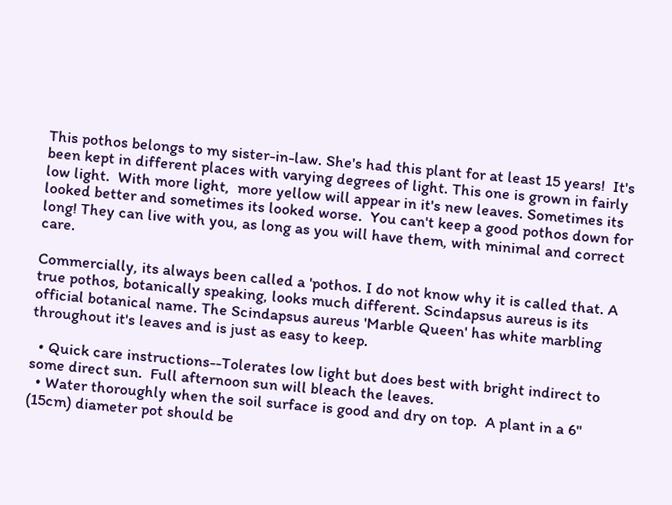This pothos belongs to my sister-in-law. She's had this plant for at least 15 years!  It's been kept in different places with varying degrees of light. This one is grown in fairly low light.  With more light,  more yellow will appear in it's new leaves. Sometimes its looked better and sometimes its looked worse.  You can't keep a good pothos down for long! They can live with you, as long as you will have them, with minimal and correct care.

Commercially, its always been called a 'pothos. I do not know why it is called that. A true pothos, botanically speaking, looks much different. Scindapsus aureus is its official botanical name. The Scindapsus aureus 'Marble Queen' has white marbling throughout it's leaves and is just as easy to keep.

  • Quick care instructions--Tolerates low light but does best with bright indirect to some direct sun.  Full afternoon sun will bleach the leaves.
  • Water thoroughly when the soil surface is good and dry on top.  A plant in a 6" (15cm) diameter pot should be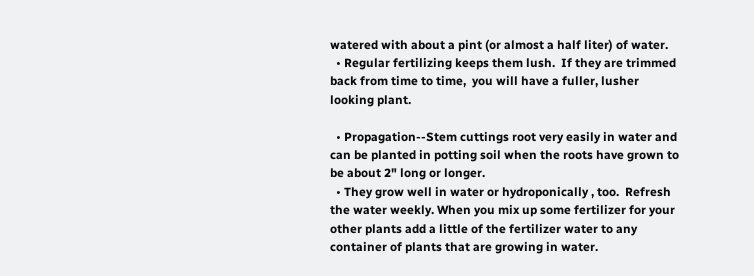watered with about a pint (or almost a half liter) of water.
  • Regular fertilizing keeps them lush.  If they are trimmed back from time to time,  you will have a fuller, lusher looking plant.

  • Propagation--Stem cuttings root very easily in water and can be planted in potting soil when the roots have grown to be about 2" long or longer.
  • They grow well in water or hydroponically , too.  Refresh the water weekly. When you mix up some fertilizer for your other plants add a little of the fertilizer water to any container of plants that are growing in water.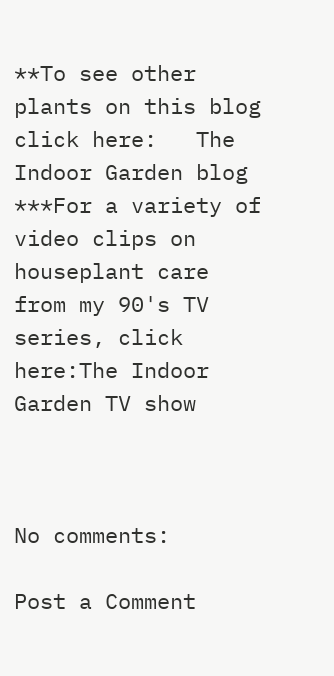**To see other plants on this blog click here:   The Indoor Garden blog
***For a variety of  video clips on houseplant care from my 90's TV series, click here:The Indoor Garden TV show



No comments:

Post a Comment